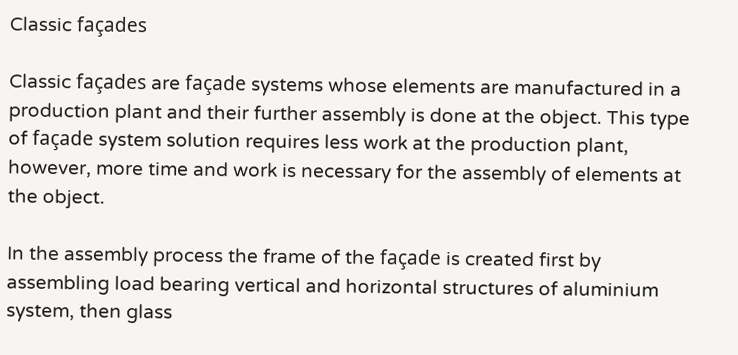Classic façades

Classic façades are façade systems whose elements are manufactured in a production plant and their further assembly is done at the object. This type of façade system solution requires less work at the production plant, however, more time and work is necessary for the assembly of elements at the object.

In the assembly process the frame of the façade is created first by assembling load bearing vertical and horizontal structures of aluminium system, then glass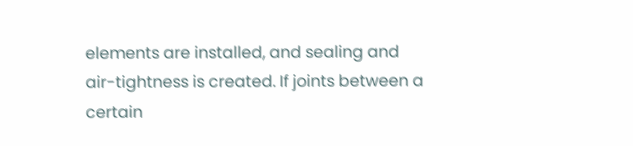elements are installed, and sealing and air-tightness is created. If joints between a certain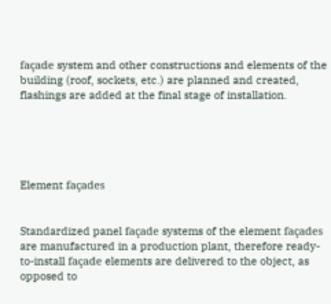façade system and other constructions and elements of the building (roof, sockets, etc.) are planned and created, flashings are added at the final stage of installation.





Element façades


Standardized panel façade systems of the element façades are manufactured in a production plant, therefore ready-to-install façade elements are delivered to the object, as opposed to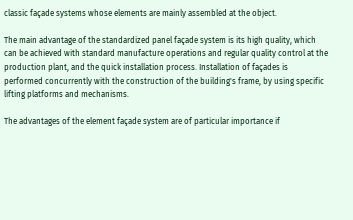classic façade systems whose elements are mainly assembled at the object.

The main advantage of the standardized panel façade system is its high quality, which can be achieved with standard manufacture operations and regular quality control at the production plant, and the quick installation process. Installation of façades is performed concurrently with the construction of the building's frame, by using specific lifting platforms and mechanisms.

The advantages of the element façade system are of particular importance if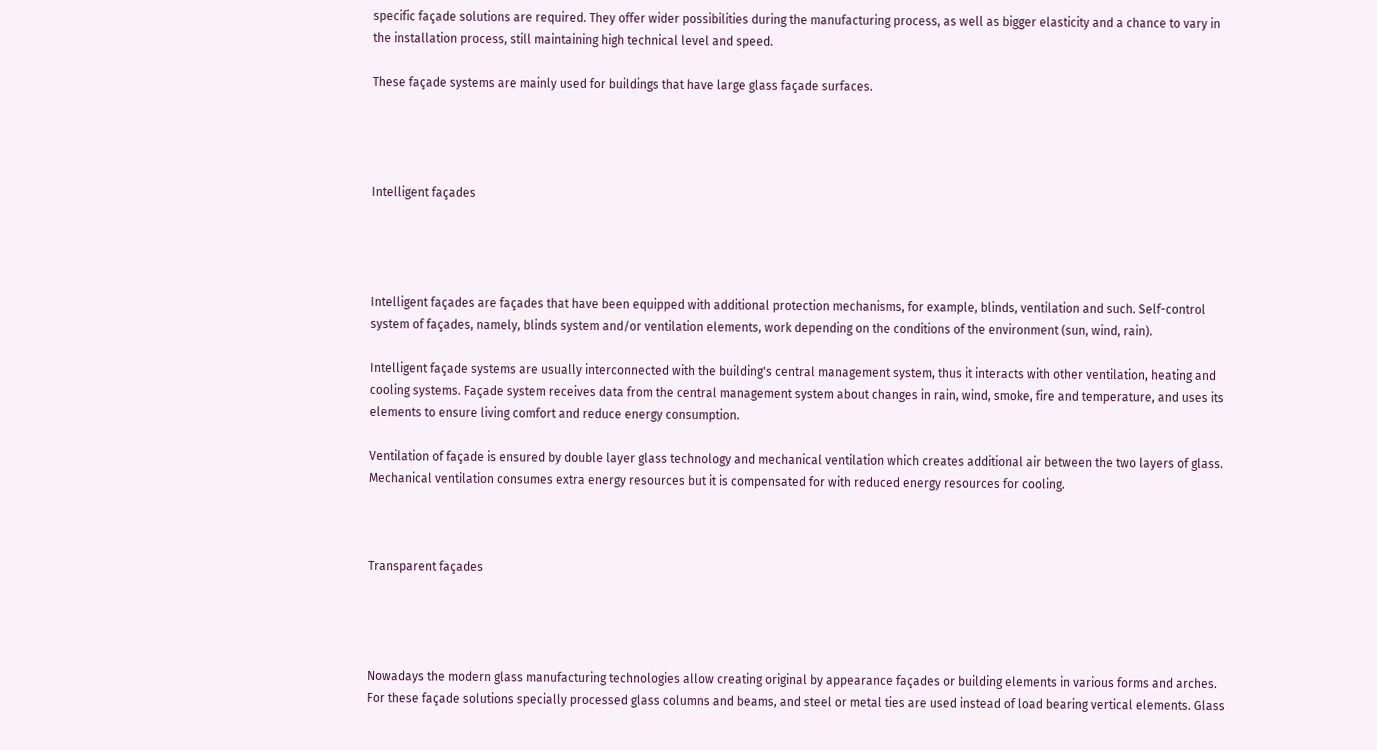specific façade solutions are required. They offer wider possibilities during the manufacturing process, as well as bigger elasticity and a chance to vary in the installation process, still maintaining high technical level and speed.

These façade systems are mainly used for buildings that have large glass façade surfaces.




Intelligent façades




Intelligent façades are façades that have been equipped with additional protection mechanisms, for example, blinds, ventilation and such. Self-control system of façades, namely, blinds system and/or ventilation elements, work depending on the conditions of the environment (sun, wind, rain).

Intelligent façade systems are usually interconnected with the building's central management system, thus it interacts with other ventilation, heating and cooling systems. Façade system receives data from the central management system about changes in rain, wind, smoke, fire and temperature, and uses its elements to ensure living comfort and reduce energy consumption.

Ventilation of façade is ensured by double layer glass technology and mechanical ventilation which creates additional air between the two layers of glass. Mechanical ventilation consumes extra energy resources but it is compensated for with reduced energy resources for cooling.



Transparent façades




Nowadays the modern glass manufacturing technologies allow creating original by appearance façades or building elements in various forms and arches. For these façade solutions specially processed glass columns and beams, and steel or metal ties are used instead of load bearing vertical elements. Glass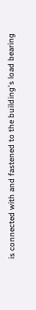is connected with and fastened to the building's load bearing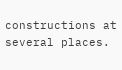constructions at several places.